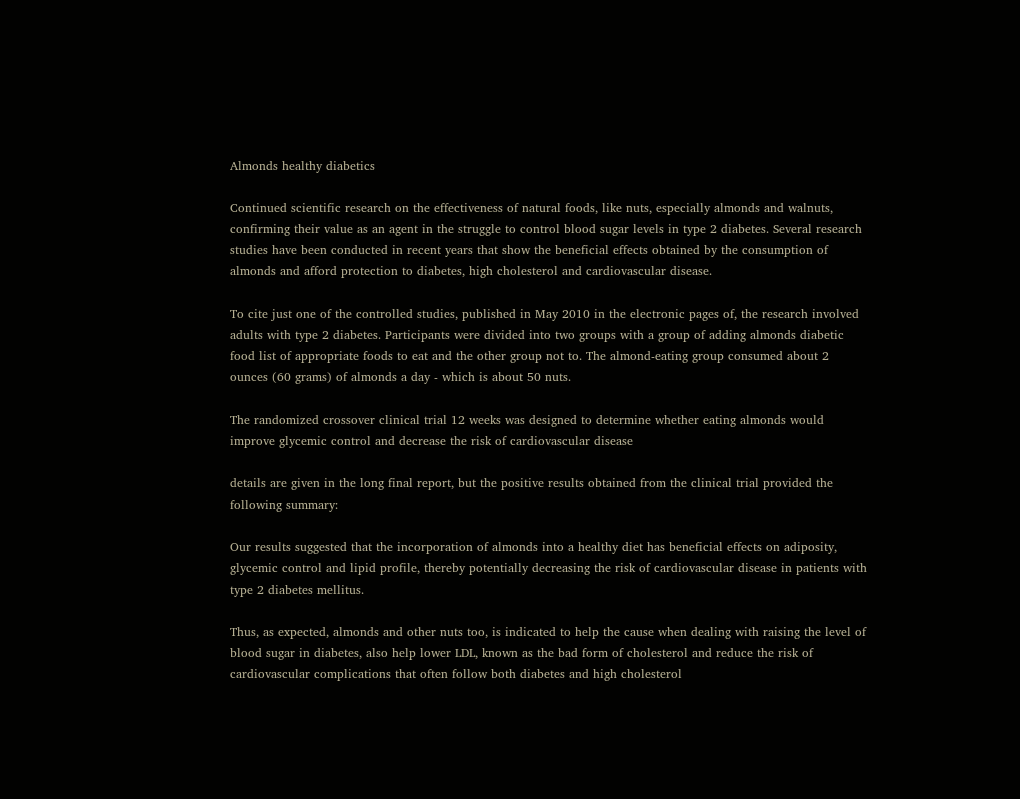Almonds healthy diabetics

Continued scientific research on the effectiveness of natural foods, like nuts, especially almonds and walnuts, confirming their value as an agent in the struggle to control blood sugar levels in type 2 diabetes. Several research studies have been conducted in recent years that show the beneficial effects obtained by the consumption of almonds and afford protection to diabetes, high cholesterol and cardiovascular disease.

To cite just one of the controlled studies, published in May 2010 in the electronic pages of, the research involved adults with type 2 diabetes. Participants were divided into two groups with a group of adding almonds diabetic food list of appropriate foods to eat and the other group not to. The almond-eating group consumed about 2 ounces (60 grams) of almonds a day - which is about 50 nuts.

The randomized crossover clinical trial 12 weeks was designed to determine whether eating almonds would improve glycemic control and decrease the risk of cardiovascular disease

details are given in the long final report, but the positive results obtained from the clinical trial provided the following summary:

Our results suggested that the incorporation of almonds into a healthy diet has beneficial effects on adiposity, glycemic control and lipid profile, thereby potentially decreasing the risk of cardiovascular disease in patients with type 2 diabetes mellitus.

Thus, as expected, almonds and other nuts too, is indicated to help the cause when dealing with raising the level of blood sugar in diabetes, also help lower LDL, known as the bad form of cholesterol and reduce the risk of cardiovascular complications that often follow both diabetes and high cholesterol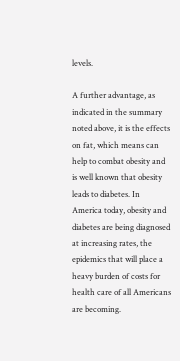levels.

A further advantage, as indicated in the summary noted above, it is the effects on fat, which means can help to combat obesity and is well known that obesity leads to diabetes. In America today, obesity and diabetes are being diagnosed at increasing rates, the epidemics that will place a heavy burden of costs for health care of all Americans are becoming.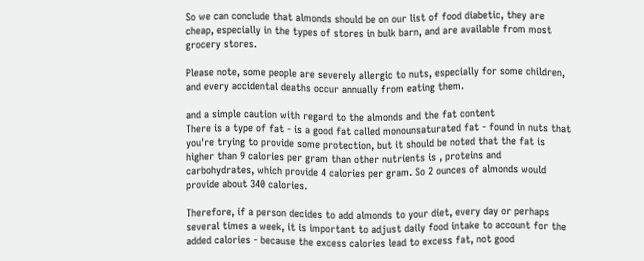So we can conclude that almonds should be on our list of food diabetic, they are cheap, especially in the types of stores in bulk barn, and are available from most grocery stores.

Please note, some people are severely allergic to nuts, especially for some children, and every accidental deaths occur annually from eating them.

and a simple caution with regard to the almonds and the fat content
There is a type of fat - is a good fat called monounsaturated fat - found in nuts that you're trying to provide some protection, but it should be noted that the fat is higher than 9 calories per gram than other nutrients is , proteins and carbohydrates, which provide 4 calories per gram. So 2 ounces of almonds would provide about 340 calories.

Therefore, if a person decides to add almonds to your diet, every day or perhaps several times a week, it is important to adjust daily food intake to account for the added calories - because the excess calories lead to excess fat, not good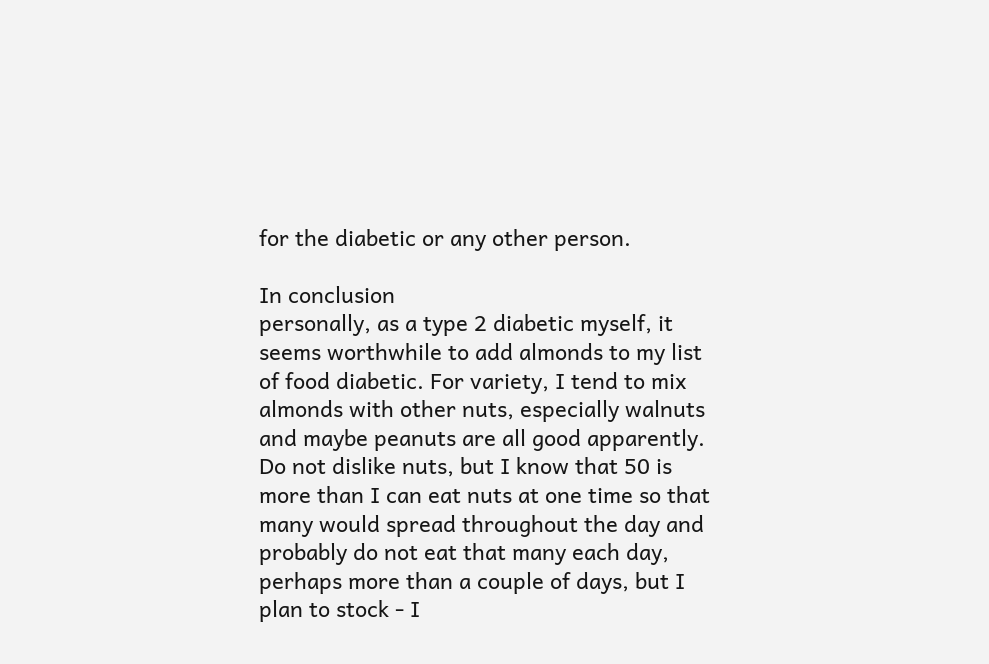for the diabetic or any other person.

In conclusion
personally, as a type 2 diabetic myself, it seems worthwhile to add almonds to my list of food diabetic. For variety, I tend to mix almonds with other nuts, especially walnuts and maybe peanuts are all good apparently. Do not dislike nuts, but I know that 50 is more than I can eat nuts at one time so that many would spread throughout the day and probably do not eat that many each day, perhaps more than a couple of days, but I plan to stock - I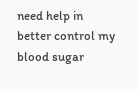need help in better control my blood sugar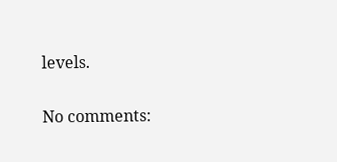levels.

No comments: